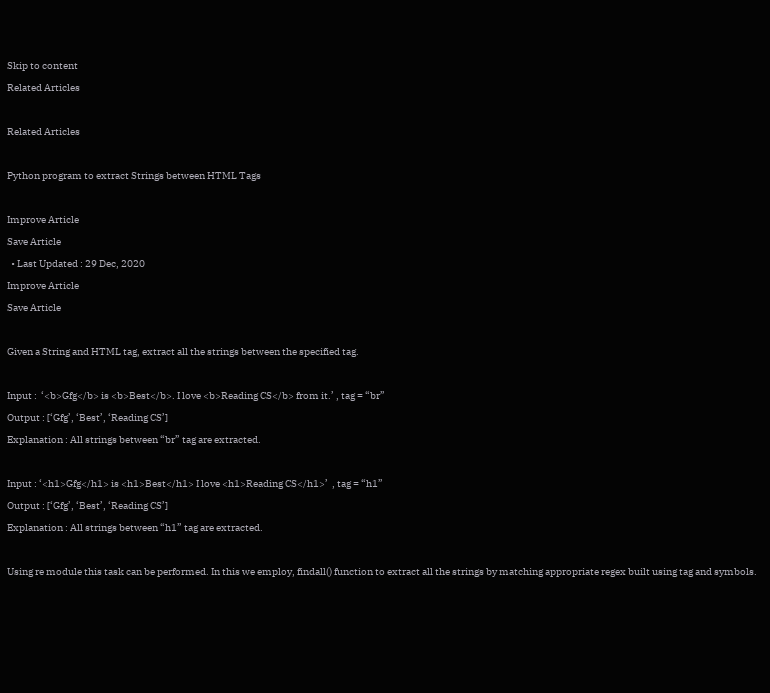Skip to content
Related Articles

Related Articles

Python program to extract Strings between HTML Tags

Improve Article
Save Article
  • Last Updated : 29 Dec, 2020
Improve Article
Save Article

Given a String and HTML tag, extract all the strings between the specified tag.

Input :  ‘<b>Gfg</b> is <b>Best</b>. I love <b>Reading CS</b> from it.’ , tag = “br”
Output : [‘Gfg’, ‘Best’, ‘Reading CS’]
Explanation : All strings between “br” tag are extracted.

Input : ‘<h1>Gfg</h1> is <h1>Best</h1> I love <h1>Reading CS</h1>’  , tag = “h1”
Output : [‘Gfg’, ‘Best’, ‘Reading CS’]
Explanation : All strings between “h1” tag are extracted.

Using re module this task can be performed. In this we employ, findall() function to extract all the strings by matching appropriate regex built using tag and symbols.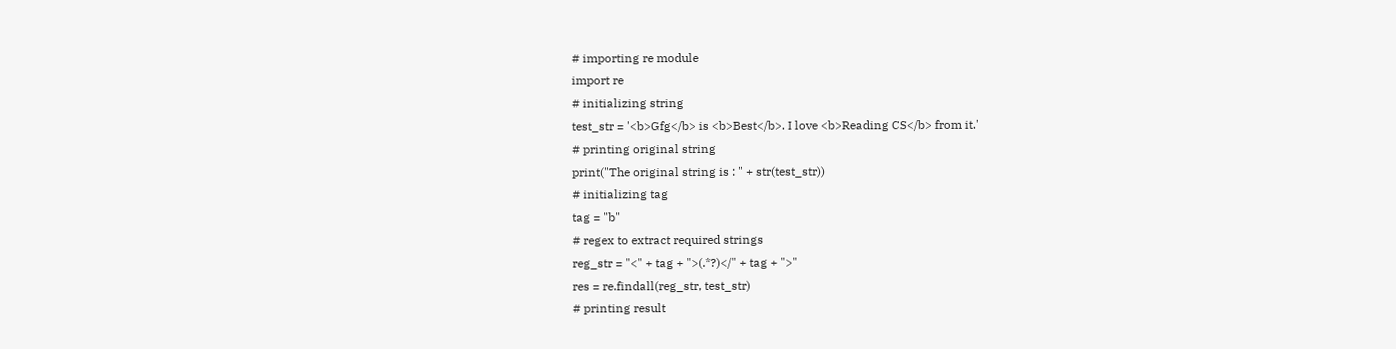# importing re module
import re
# initializing string
test_str = '<b>Gfg</b> is <b>Best</b>. I love <b>Reading CS</b> from it.'
# printing original string
print("The original string is : " + str(test_str))
# initializing tag
tag = "b"
# regex to extract required strings
reg_str = "<" + tag + ">(.*?)</" + tag + ">"
res = re.findall(reg_str, test_str)
# printing result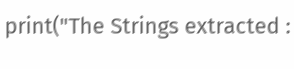print("The Strings extracted :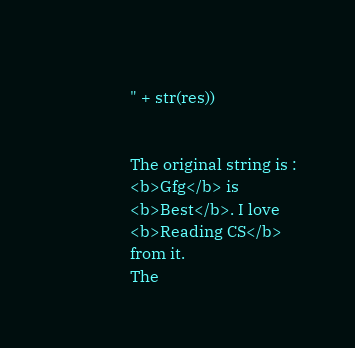" + str(res))


The original string is : <b>Gfg</b> is <b>Best</b>. I love <b>Reading CS</b> from it.
The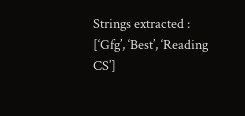Strings extracted : [‘Gfg’, ‘Best’, ‘Reading CS’]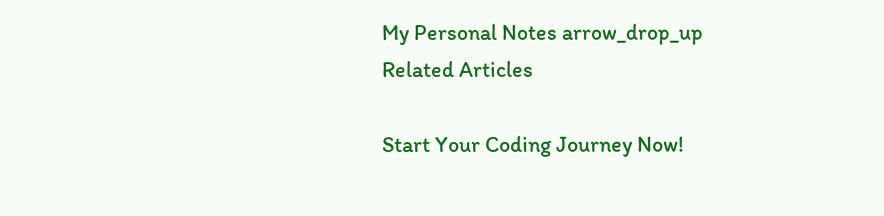My Personal Notes arrow_drop_up
Related Articles

Start Your Coding Journey Now!